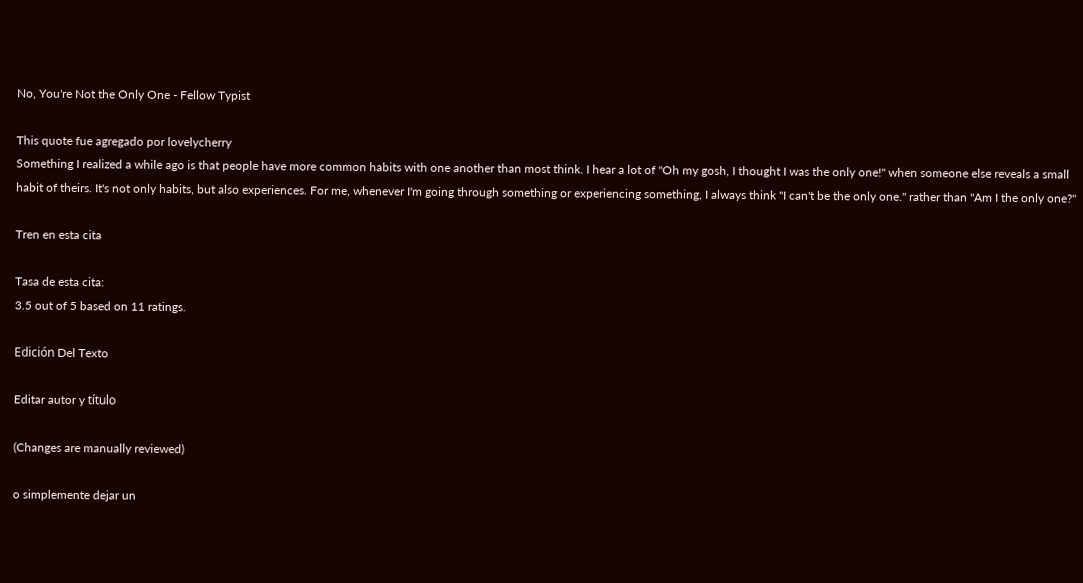No, You're Not the Only One - Fellow Typist

This quote fue agregado por lovelycherry
Something I realized a while ago is that people have more common habits with one another than most think. I hear a lot of "Oh my gosh, I thought I was the only one!" when someone else reveals a small habit of theirs. It's not only habits, but also experiences. For me, whenever I'm going through something or experiencing something, I always think "I can't be the only one." rather than "Am I the only one?"

Tren en esta cita

Tasa de esta cita:
3.5 out of 5 based on 11 ratings.

Edición Del Texto

Editar autor y título

(Changes are manually reviewed)

o simplemente dejar un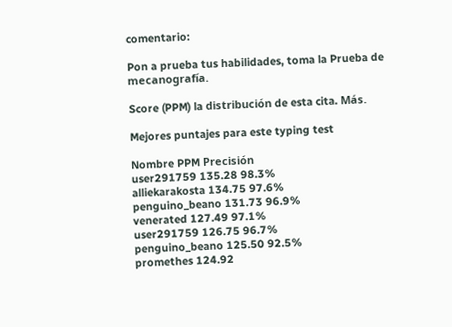comentario:

Pon a prueba tus habilidades, toma la Prueba de mecanografía.

Score (PPM) la distribución de esta cita. Más.

Mejores puntajes para este typing test

Nombre PPM Precisión
user291759 135.28 98.3%
alliekarakosta 134.75 97.6%
penguino_beano 131.73 96.9%
venerated 127.49 97.1%
user291759 126.75 96.7%
penguino_beano 125.50 92.5%
promethes 124.92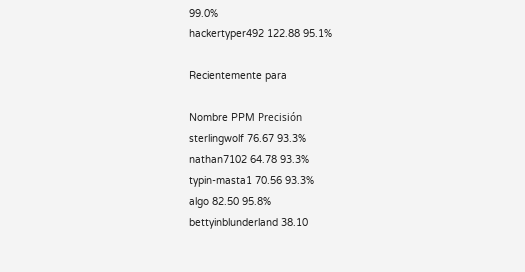99.0%
hackertyper492 122.88 95.1%

Recientemente para

Nombre PPM Precisión
sterlingwolf 76.67 93.3%
nathan7102 64.78 93.3%
typin-masta1 70.56 93.3%
algo 82.50 95.8%
bettyinblunderland 38.10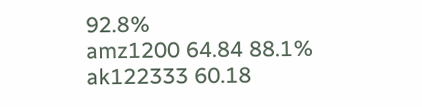92.8%
amz1200 64.84 88.1%
ak122333 60.18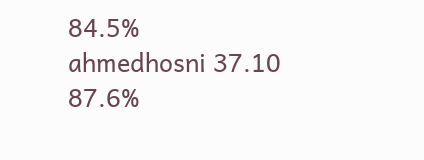84.5%
ahmedhosni 37.10 87.6%